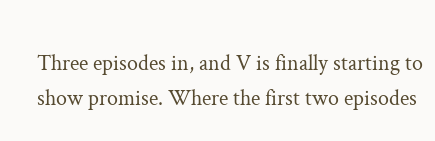Three episodes in, and V is finally starting to show promise. Where the first two episodes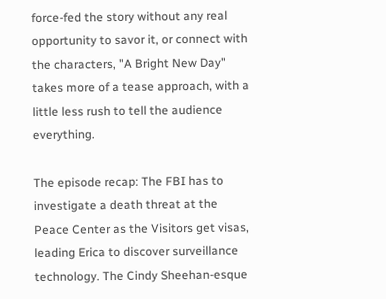force-fed the story without any real opportunity to savor it, or connect with the characters, "A Bright New Day" takes more of a tease approach, with a little less rush to tell the audience everything.

The episode recap: The FBI has to investigate a death threat at the Peace Center as the Visitors get visas, leading Erica to discover surveillance technology. The Cindy Sheehan-esque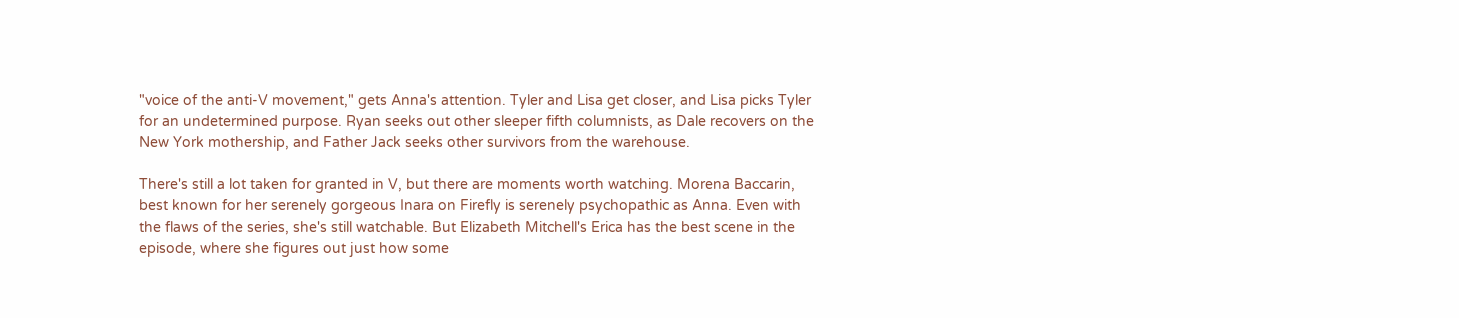"voice of the anti-V movement," gets Anna's attention. Tyler and Lisa get closer, and Lisa picks Tyler for an undetermined purpose. Ryan seeks out other sleeper fifth columnists, as Dale recovers on the New York mothership, and Father Jack seeks other survivors from the warehouse.

There's still a lot taken for granted in V, but there are moments worth watching. Morena Baccarin, best known for her serenely gorgeous Inara on Firefly is serenely psychopathic as Anna. Even with the flaws of the series, she's still watchable. But Elizabeth Mitchell's Erica has the best scene in the episode, where she figures out just how some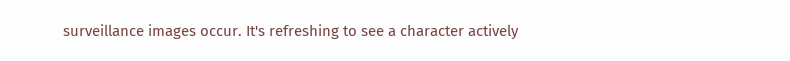surveillance images occur. It's refreshing to see a character actively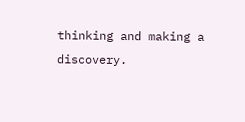thinking and making a discovery.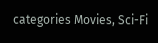categories Movies, Sci-Fi